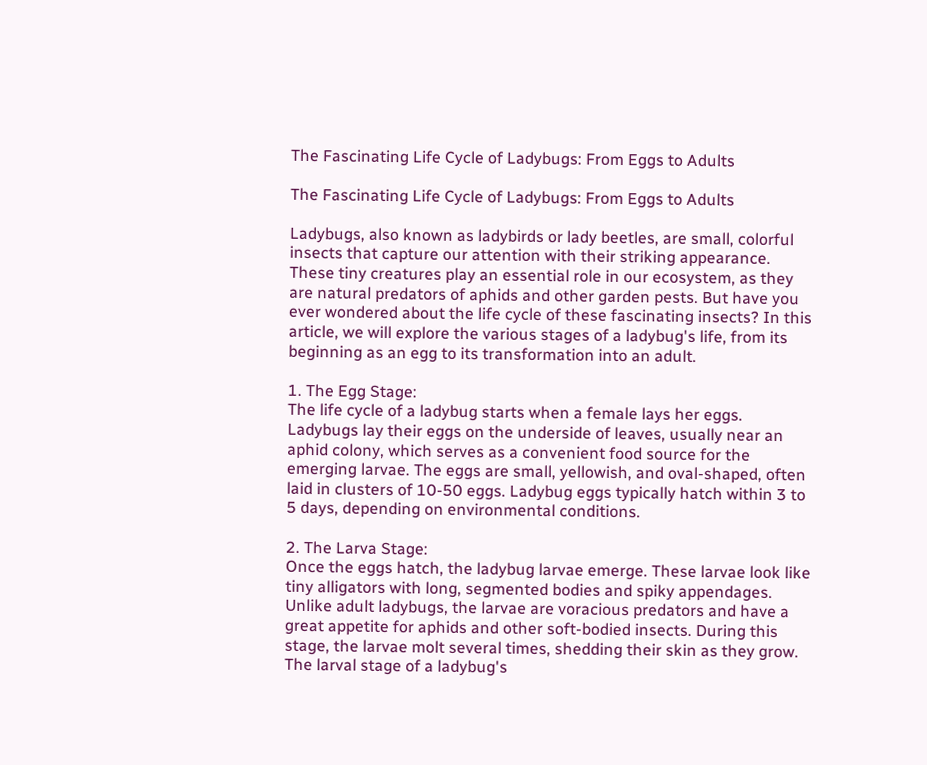The Fascinating Life Cycle of Ladybugs: From Eggs to Adults

The Fascinating Life Cycle of Ladybugs: From Eggs to Adults

Ladybugs, also known as ladybirds or lady beetles, are small, colorful insects that capture our attention with their striking appearance. These tiny creatures play an essential role in our ecosystem, as they are natural predators of aphids and other garden pests. But have you ever wondered about the life cycle of these fascinating insects? In this article, we will explore the various stages of a ladybug's life, from its beginning as an egg to its transformation into an adult.

1. The Egg Stage:
The life cycle of a ladybug starts when a female lays her eggs. Ladybugs lay their eggs on the underside of leaves, usually near an aphid colony, which serves as a convenient food source for the emerging larvae. The eggs are small, yellowish, and oval-shaped, often laid in clusters of 10-50 eggs. Ladybug eggs typically hatch within 3 to 5 days, depending on environmental conditions.

2. The Larva Stage:
Once the eggs hatch, the ladybug larvae emerge. These larvae look like tiny alligators with long, segmented bodies and spiky appendages. Unlike adult ladybugs, the larvae are voracious predators and have a great appetite for aphids and other soft-bodied insects. During this stage, the larvae molt several times, shedding their skin as they grow. The larval stage of a ladybug's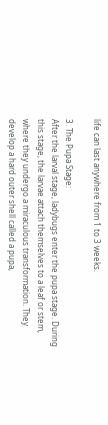life can last anywhere from 1 to 3 weeks.

3. The Pupa Stage:
After the larval stage, ladybugs enter the pupa stage. During this stage, the larvae attach themselves to a leaf or stem, where they undergo a miraculous transformation. They develop a hard outer shell called a pupa,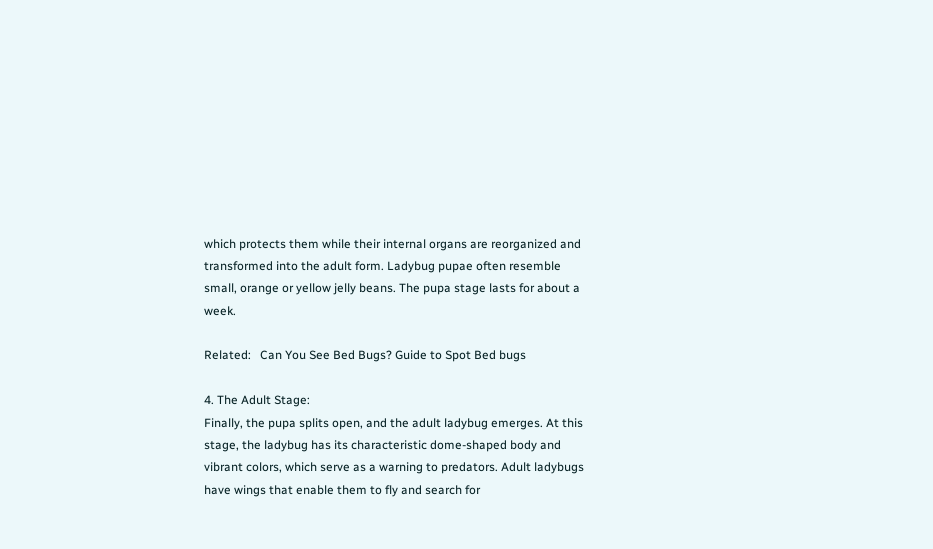which protects them while their internal organs are reorganized and transformed into the adult form. Ladybug pupae often resemble small, orange or yellow jelly beans. The pupa stage lasts for about a week.

Related:   Can You See Bed Bugs? Guide to Spot Bed bugs

4. The Adult Stage:
Finally, the pupa splits open, and the adult ladybug emerges. At this stage, the ladybug has its characteristic dome-shaped body and vibrant colors, which serve as a warning to predators. Adult ladybugs have wings that enable them to fly and search for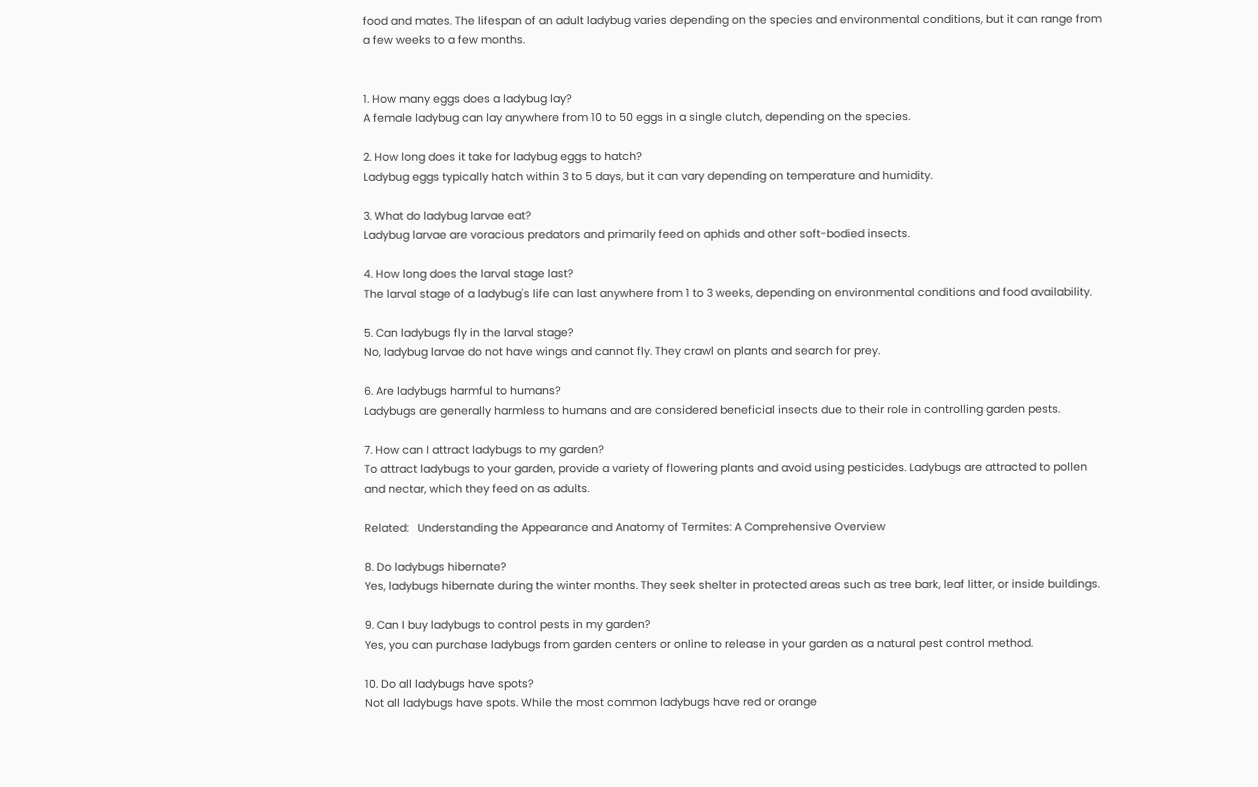food and mates. The lifespan of an adult ladybug varies depending on the species and environmental conditions, but it can range from a few weeks to a few months.


1. How many eggs does a ladybug lay?
A female ladybug can lay anywhere from 10 to 50 eggs in a single clutch, depending on the species.

2. How long does it take for ladybug eggs to hatch?
Ladybug eggs typically hatch within 3 to 5 days, but it can vary depending on temperature and humidity.

3. What do ladybug larvae eat?
Ladybug larvae are voracious predators and primarily feed on aphids and other soft-bodied insects.

4. How long does the larval stage last?
The larval stage of a ladybug's life can last anywhere from 1 to 3 weeks, depending on environmental conditions and food availability.

5. Can ladybugs fly in the larval stage?
No, ladybug larvae do not have wings and cannot fly. They crawl on plants and search for prey.

6. Are ladybugs harmful to humans?
Ladybugs are generally harmless to humans and are considered beneficial insects due to their role in controlling garden pests.

7. How can I attract ladybugs to my garden?
To attract ladybugs to your garden, provide a variety of flowering plants and avoid using pesticides. Ladybugs are attracted to pollen and nectar, which they feed on as adults.

Related:   Understanding the Appearance and Anatomy of Termites: A Comprehensive Overview

8. Do ladybugs hibernate?
Yes, ladybugs hibernate during the winter months. They seek shelter in protected areas such as tree bark, leaf litter, or inside buildings.

9. Can I buy ladybugs to control pests in my garden?
Yes, you can purchase ladybugs from garden centers or online to release in your garden as a natural pest control method.

10. Do all ladybugs have spots?
Not all ladybugs have spots. While the most common ladybugs have red or orange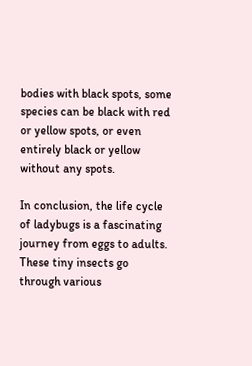bodies with black spots, some species can be black with red or yellow spots, or even entirely black or yellow without any spots.

In conclusion, the life cycle of ladybugs is a fascinating journey from eggs to adults. These tiny insects go through various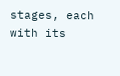stages, each with its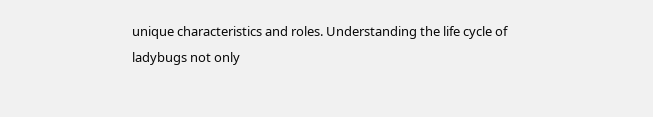unique characteristics and roles. Understanding the life cycle of ladybugs not only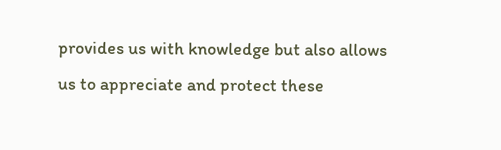provides us with knowledge but also allows us to appreciate and protect these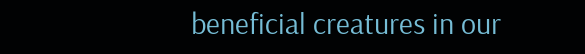beneficial creatures in our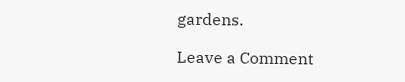gardens.

Leave a Comment